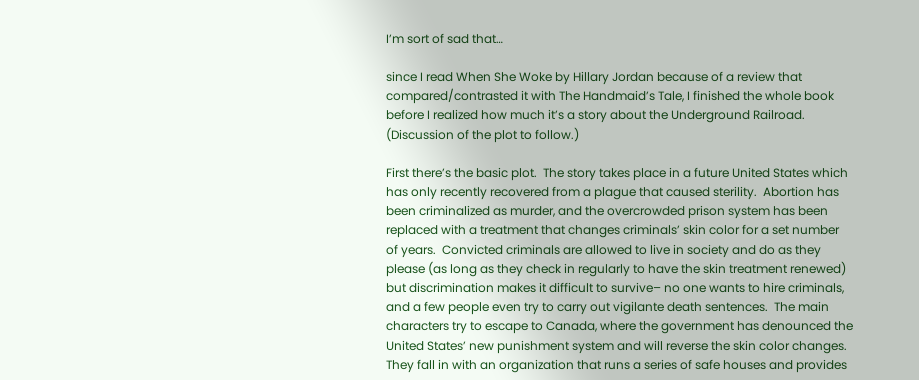I’m sort of sad that…

since I read When She Woke by Hillary Jordan because of a review that compared/contrasted it with The Handmaid’s Tale, I finished the whole book before I realized how much it’s a story about the Underground Railroad.  (Discussion of the plot to follow.)

First there’s the basic plot.  The story takes place in a future United States which has only recently recovered from a plague that caused sterility.  Abortion has been criminalized as murder, and the overcrowded prison system has been replaced with a treatment that changes criminals’ skin color for a set number of years.  Convicted criminals are allowed to live in society and do as they please (as long as they check in regularly to have the skin treatment renewed) but discrimination makes it difficult to survive– no one wants to hire criminals, and a few people even try to carry out vigilante death sentences.  The main characters try to escape to Canada, where the government has denounced the United States’ new punishment system and will reverse the skin color changes.  They fall in with an organization that runs a series of safe houses and provides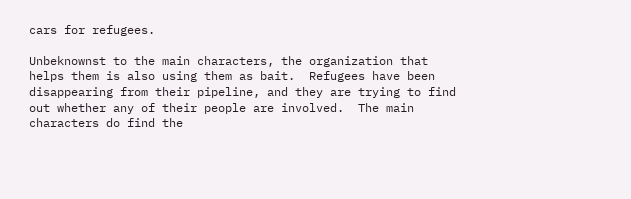cars for refugees.

Unbeknownst to the main characters, the organization that helps them is also using them as bait.  Refugees have been disappearing from their pipeline, and they are trying to find out whether any of their people are involved.  The main characters do find the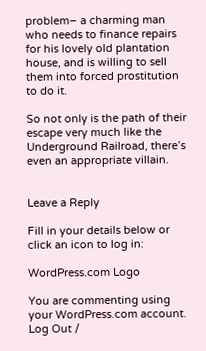problem– a charming man who needs to finance repairs for his lovely old plantation house, and is willing to sell them into forced prostitution to do it.

So not only is the path of their escape very much like the Underground Railroad, there’s even an appropriate villain.


Leave a Reply

Fill in your details below or click an icon to log in:

WordPress.com Logo

You are commenting using your WordPress.com account. Log Out /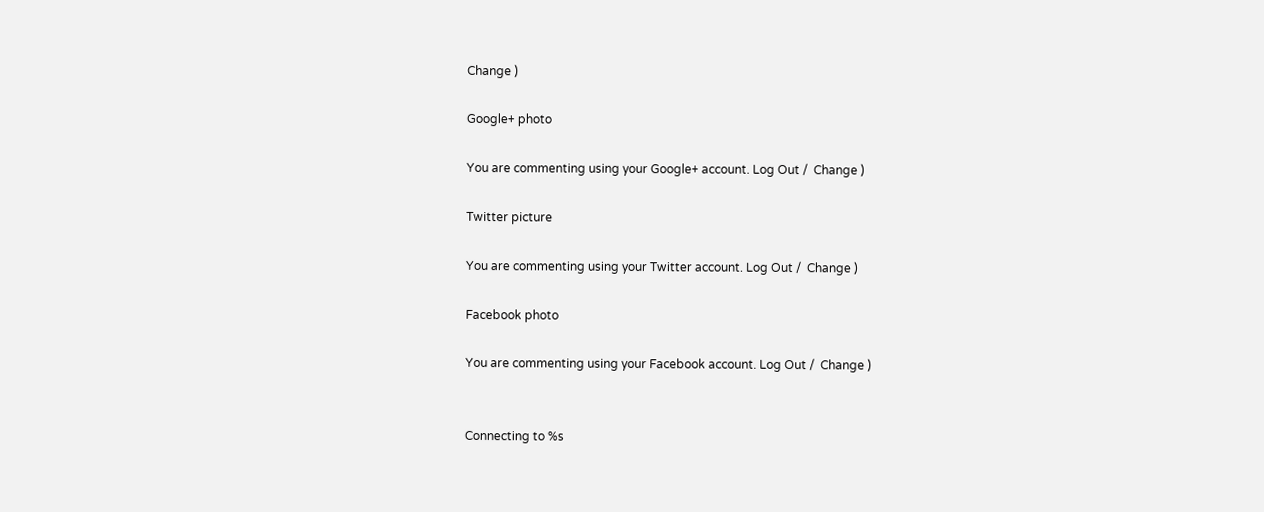Change )

Google+ photo

You are commenting using your Google+ account. Log Out /  Change )

Twitter picture

You are commenting using your Twitter account. Log Out /  Change )

Facebook photo

You are commenting using your Facebook account. Log Out /  Change )


Connecting to %s